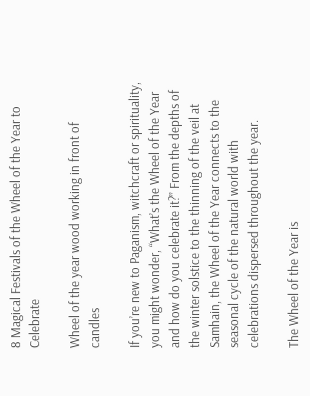8 Magical Festivals of the Wheel of the Year to Celebrate

Wheel of the year wood working in front of candles

If you’re new to Paganism, witchcraft or spirituality, you might wonder, “What’s the Wheel of the Year and how do you celebrate it?” From the depths of the winter solstice to the thinning of the veil at Samhain, the Wheel of the Year connects to the seasonal cycle of the natural world with celebrations dispersed throughout the year.

The Wheel of the Year is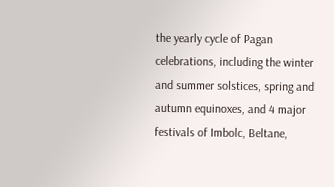the yearly cycle of Pagan celebrations, including the winter and summer solstices, spring and autumn equinoxes, and 4 major festivals of Imbolc, Beltane,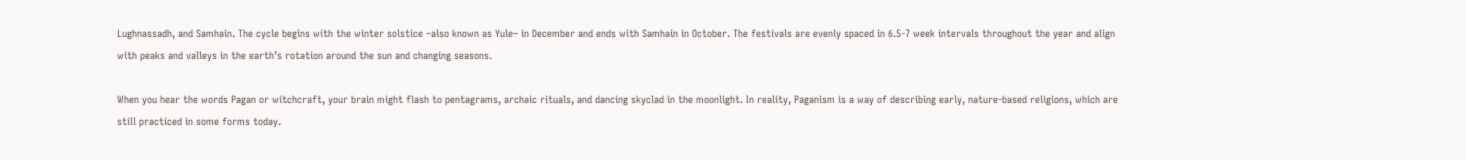Lughnassadh, and Samhain. The cycle begins with the winter solstice –also known as Yule– in December and ends with Samhain in October. The festivals are evenly spaced in 6.5-7 week intervals throughout the year and align with peaks and valleys in the earth’s rotation around the sun and changing seasons.

When you hear the words Pagan or witchcraft, your brain might flash to pentagrams, archaic rituals, and dancing skyclad in the moonlight. In reality, Paganism is a way of describing early, nature-based religions, which are still practiced in some forms today.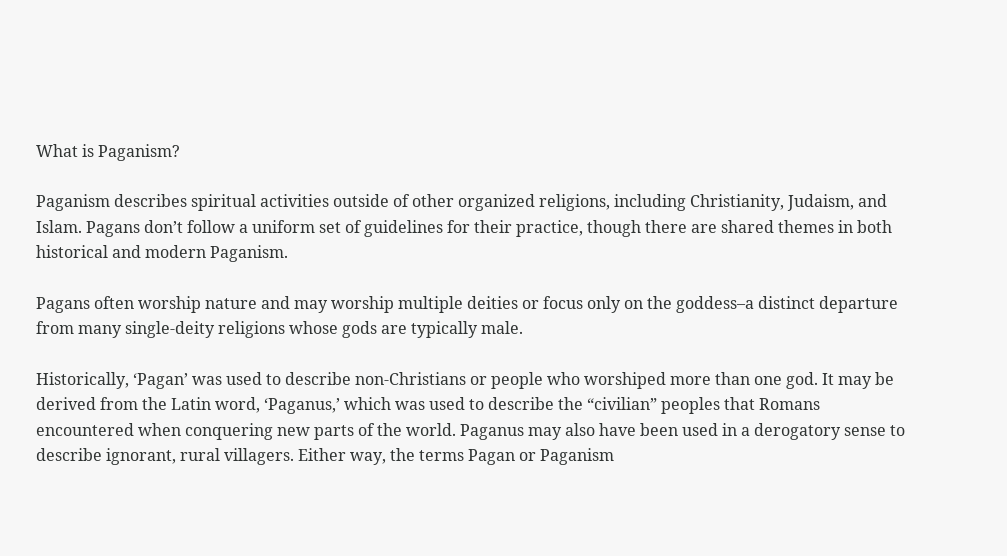What is Paganism?

Paganism describes spiritual activities outside of other organized religions, including Christianity, Judaism, and Islam. Pagans don’t follow a uniform set of guidelines for their practice, though there are shared themes in both historical and modern Paganism.

Pagans often worship nature and may worship multiple deities or focus only on the goddess–a distinct departure from many single-deity religions whose gods are typically male.

Historically, ‘Pagan’ was used to describe non-Christians or people who worshiped more than one god. It may be derived from the Latin word, ‘Paganus,’ which was used to describe the “civilian” peoples that Romans encountered when conquering new parts of the world. Paganus may also have been used in a derogatory sense to describe ignorant, rural villagers. Either way, the terms Pagan or Paganism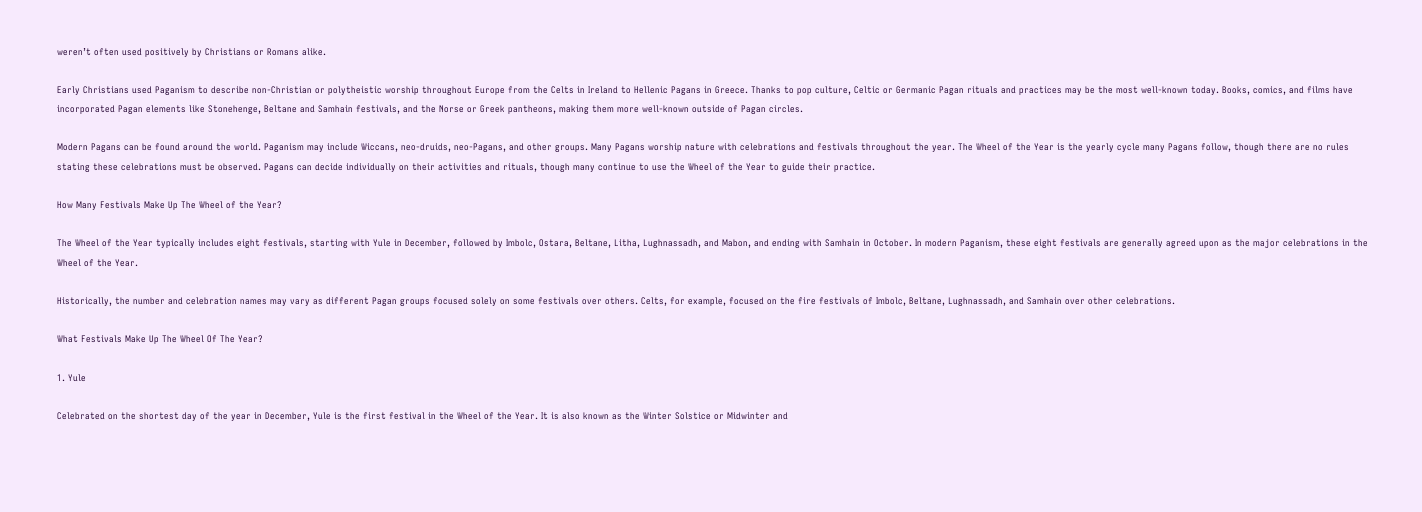weren’t often used positively by Christians or Romans alike.

Early Christians used Paganism to describe non-Christian or polytheistic worship throughout Europe from the Celts in Ireland to Hellenic Pagans in Greece. Thanks to pop culture, Celtic or Germanic Pagan rituals and practices may be the most well-known today. Books, comics, and films have incorporated Pagan elements like Stonehenge, Beltane and Samhain festivals, and the Norse or Greek pantheons, making them more well-known outside of Pagan circles.

Modern Pagans can be found around the world. Paganism may include Wiccans, neo-druids, neo-Pagans, and other groups. Many Pagans worship nature with celebrations and festivals throughout the year. The Wheel of the Year is the yearly cycle many Pagans follow, though there are no rules stating these celebrations must be observed. Pagans can decide individually on their activities and rituals, though many continue to use the Wheel of the Year to guide their practice.

How Many Festivals Make Up The Wheel of the Year?

The Wheel of the Year typically includes eight festivals, starting with Yule in December, followed by Imbolc, Ostara, Beltane, Litha, Lughnassadh, and Mabon, and ending with Samhain in October. In modern Paganism, these eight festivals are generally agreed upon as the major celebrations in the Wheel of the Year.

Historically, the number and celebration names may vary as different Pagan groups focused solely on some festivals over others. Celts, for example, focused on the fire festivals of Imbolc, Beltane, Lughnassadh, and Samhain over other celebrations.

What Festivals Make Up The Wheel Of The Year?

1. Yule

Celebrated on the shortest day of the year in December, Yule is the first festival in the Wheel of the Year. It is also known as the Winter Solstice or Midwinter and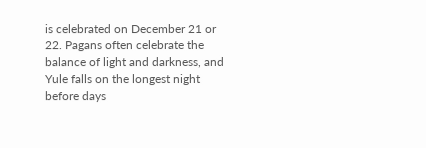is celebrated on December 21 or 22. Pagans often celebrate the balance of light and darkness, and Yule falls on the longest night before days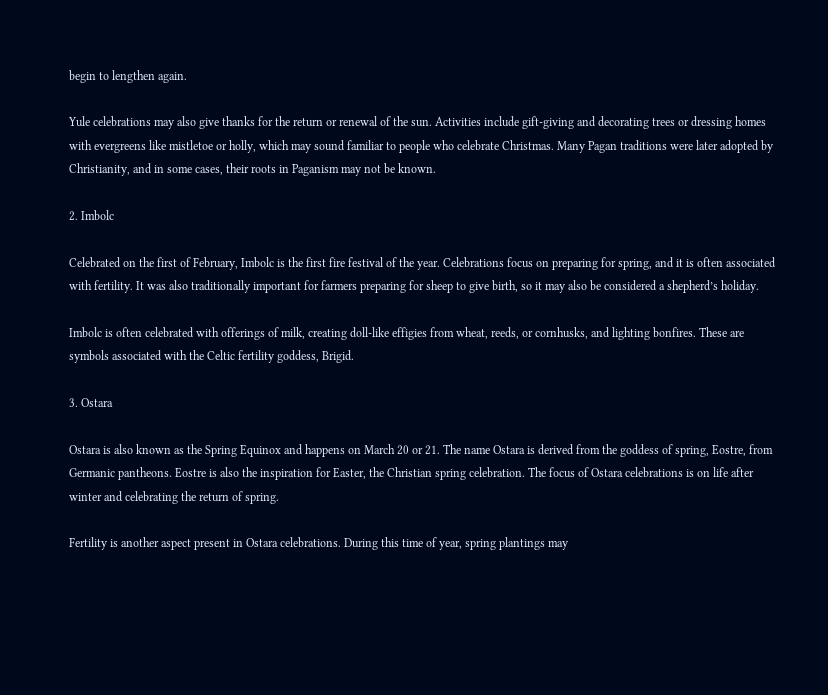begin to lengthen again.

Yule celebrations may also give thanks for the return or renewal of the sun. Activities include gift-giving and decorating trees or dressing homes with evergreens like mistletoe or holly, which may sound familiar to people who celebrate Christmas. Many Pagan traditions were later adopted by Christianity, and in some cases, their roots in Paganism may not be known.

2. Imbolc

Celebrated on the first of February, Imbolc is the first fire festival of the year. Celebrations focus on preparing for spring, and it is often associated with fertility. It was also traditionally important for farmers preparing for sheep to give birth, so it may also be considered a shepherd’s holiday.

Imbolc is often celebrated with offerings of milk, creating doll-like effigies from wheat, reeds, or cornhusks, and lighting bonfires. These are symbols associated with the Celtic fertility goddess, Brigid.

3. Ostara

Ostara is also known as the Spring Equinox and happens on March 20 or 21. The name Ostara is derived from the goddess of spring, Eostre, from Germanic pantheons. Eostre is also the inspiration for Easter, the Christian spring celebration. The focus of Ostara celebrations is on life after winter and celebrating the return of spring.

Fertility is another aspect present in Ostara celebrations. During this time of year, spring plantings may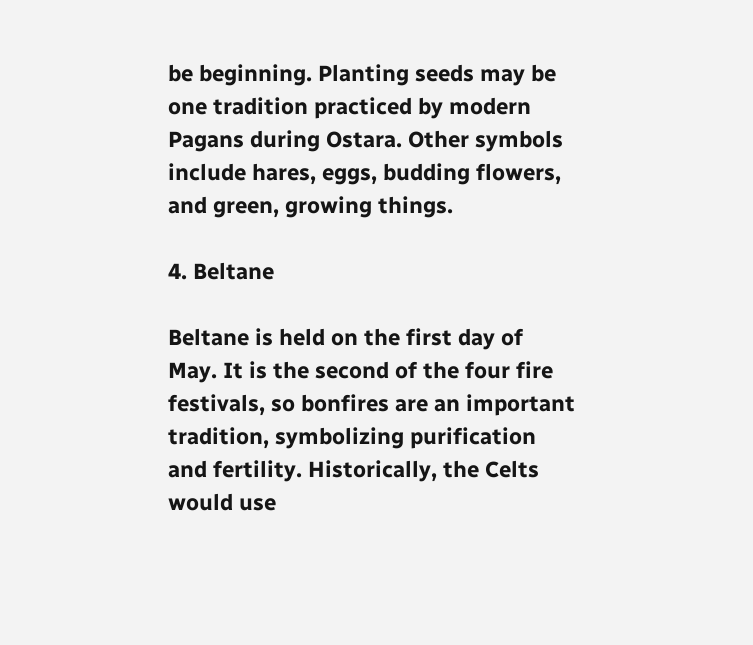be beginning. Planting seeds may be one tradition practiced by modern Pagans during Ostara. Other symbols include hares, eggs, budding flowers, and green, growing things.

4. Beltane

Beltane is held on the first day of May. It is the second of the four fire festivals, so bonfires are an important tradition, symbolizing purification and fertility. Historically, the Celts would use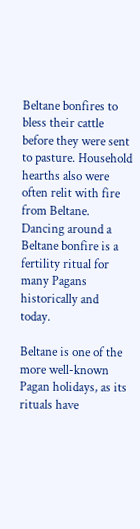Beltane bonfires to bless their cattle before they were sent to pasture. Household hearths also were often relit with fire from Beltane. Dancing around a Beltane bonfire is a fertility ritual for many Pagans historically and today.

Beltane is one of the more well-known Pagan holidays, as its rituals have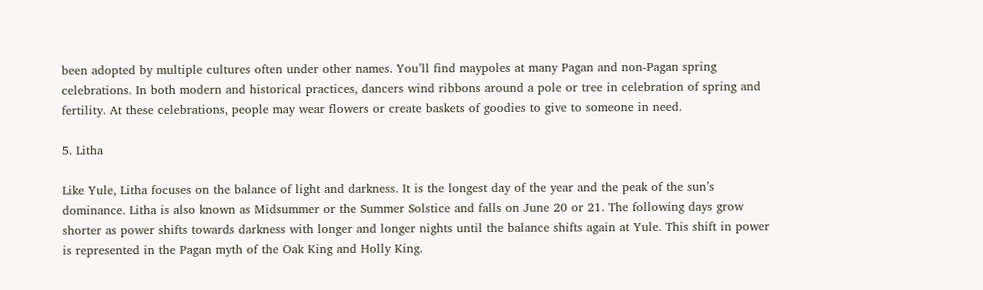been adopted by multiple cultures often under other names. You’ll find maypoles at many Pagan and non-Pagan spring celebrations. In both modern and historical practices, dancers wind ribbons around a pole or tree in celebration of spring and fertility. At these celebrations, people may wear flowers or create baskets of goodies to give to someone in need.

5. Litha

Like Yule, Litha focuses on the balance of light and darkness. It is the longest day of the year and the peak of the sun’s dominance. Litha is also known as Midsummer or the Summer Solstice and falls on June 20 or 21. The following days grow shorter as power shifts towards darkness with longer and longer nights until the balance shifts again at Yule. This shift in power is represented in the Pagan myth of the Oak King and Holly King.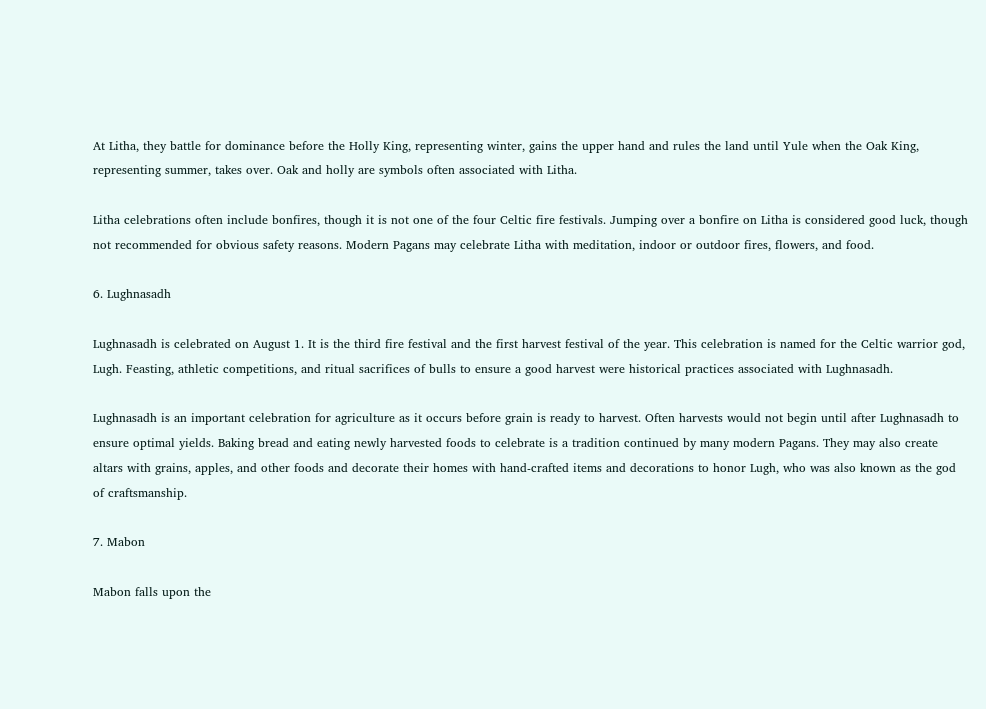At Litha, they battle for dominance before the Holly King, representing winter, gains the upper hand and rules the land until Yule when the Oak King, representing summer, takes over. Oak and holly are symbols often associated with Litha.

Litha celebrations often include bonfires, though it is not one of the four Celtic fire festivals. Jumping over a bonfire on Litha is considered good luck, though not recommended for obvious safety reasons. Modern Pagans may celebrate Litha with meditation, indoor or outdoor fires, flowers, and food.

6. Lughnasadh

Lughnasadh is celebrated on August 1. It is the third fire festival and the first harvest festival of the year. This celebration is named for the Celtic warrior god, Lugh. Feasting, athletic competitions, and ritual sacrifices of bulls to ensure a good harvest were historical practices associated with Lughnasadh.

Lughnasadh is an important celebration for agriculture as it occurs before grain is ready to harvest. Often harvests would not begin until after Lughnasadh to ensure optimal yields. Baking bread and eating newly harvested foods to celebrate is a tradition continued by many modern Pagans. They may also create altars with grains, apples, and other foods and decorate their homes with hand-crafted items and decorations to honor Lugh, who was also known as the god of craftsmanship.

7. Mabon

Mabon falls upon the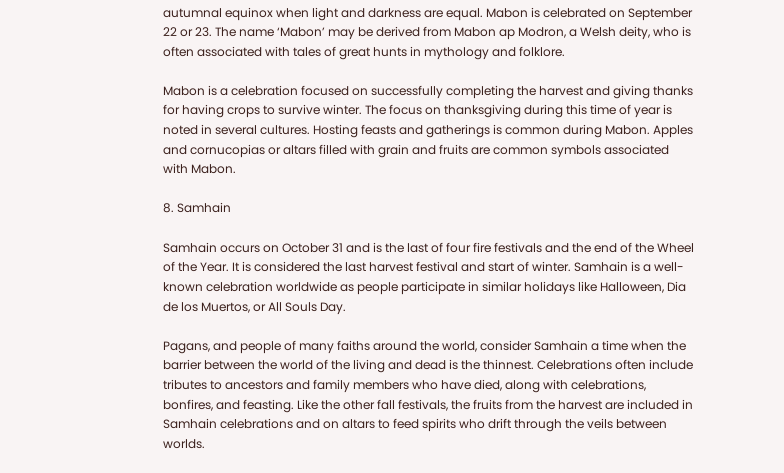autumnal equinox when light and darkness are equal. Mabon is celebrated on September 22 or 23. The name ‘Mabon’ may be derived from Mabon ap Modron, a Welsh deity, who is often associated with tales of great hunts in mythology and folklore.

Mabon is a celebration focused on successfully completing the harvest and giving thanks for having crops to survive winter. The focus on thanksgiving during this time of year is noted in several cultures. Hosting feasts and gatherings is common during Mabon. Apples and cornucopias or altars filled with grain and fruits are common symbols associated with Mabon.

8. Samhain

Samhain occurs on October 31 and is the last of four fire festivals and the end of the Wheel of the Year. It is considered the last harvest festival and start of winter. Samhain is a well-known celebration worldwide as people participate in similar holidays like Halloween, Dia de los Muertos, or All Souls Day.

Pagans, and people of many faiths around the world, consider Samhain a time when the barrier between the world of the living and dead is the thinnest. Celebrations often include tributes to ancestors and family members who have died, along with celebrations, bonfires, and feasting. Like the other fall festivals, the fruits from the harvest are included in Samhain celebrations and on altars to feed spirits who drift through the veils between worlds.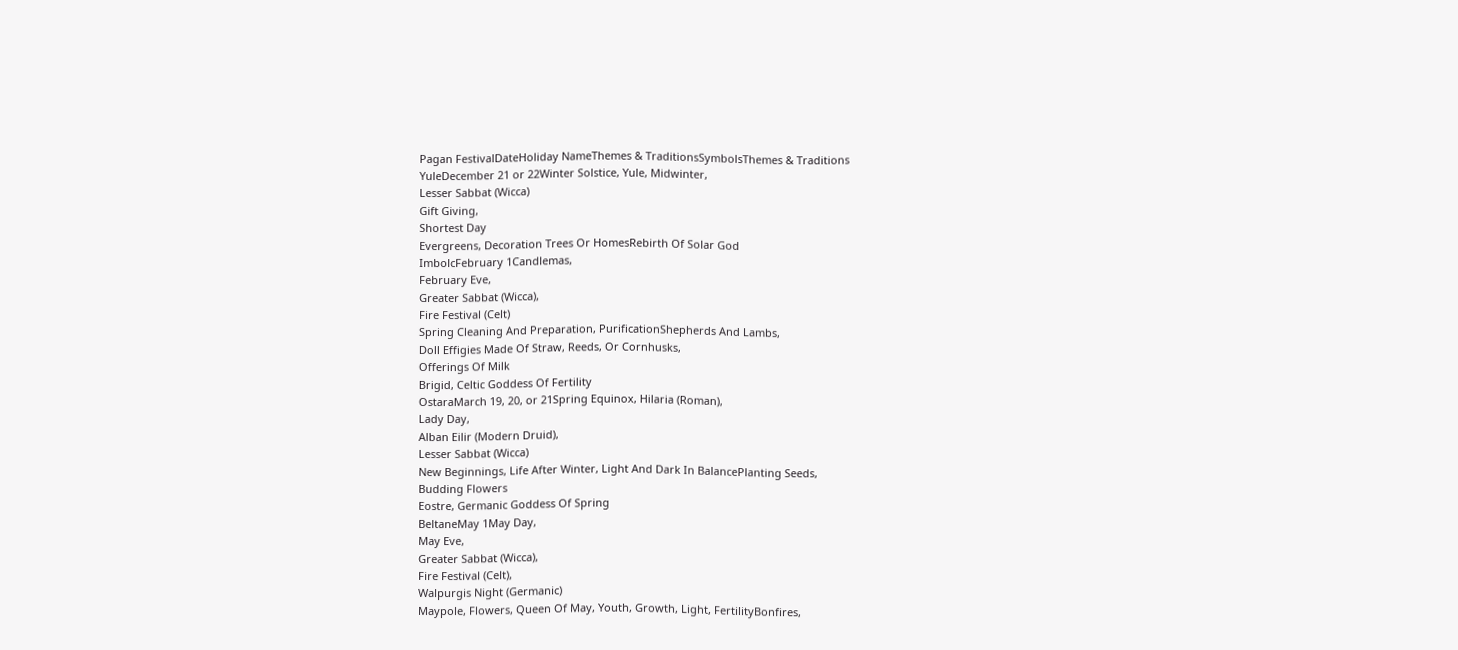Pagan FestivalDateHoliday NameThemes & TraditionsSymbolsThemes & Traditions
YuleDecember 21 or 22Winter Solstice, Yule, Midwinter,
Lesser Sabbat (Wicca)
Gift Giving,
Shortest Day
Evergreens, Decoration Trees Or HomesRebirth Of Solar God
ImbolcFebruary 1Candlemas,
February Eve,
Greater Sabbat (Wicca),
Fire Festival (Celt)
Spring Cleaning And Preparation, PurificationShepherds And Lambs,
Doll Effigies Made Of Straw, Reeds, Or Cornhusks,
Offerings Of Milk
Brigid, Celtic Goddess Of Fertility
OstaraMarch 19, 20, or 21Spring Equinox, Hilaria (Roman),
Lady Day,
Alban Eilir (Modern Druid),
Lesser Sabbat (Wicca)
New Beginnings, Life After Winter, Light And Dark In BalancePlanting Seeds,
Budding Flowers
Eostre, Germanic Goddess Of Spring
BeltaneMay 1May Day,
May Eve,
Greater Sabbat (Wicca),
Fire Festival (Celt),
Walpurgis Night (Germanic)
Maypole, Flowers, Queen Of May, Youth, Growth, Light, FertilityBonfires,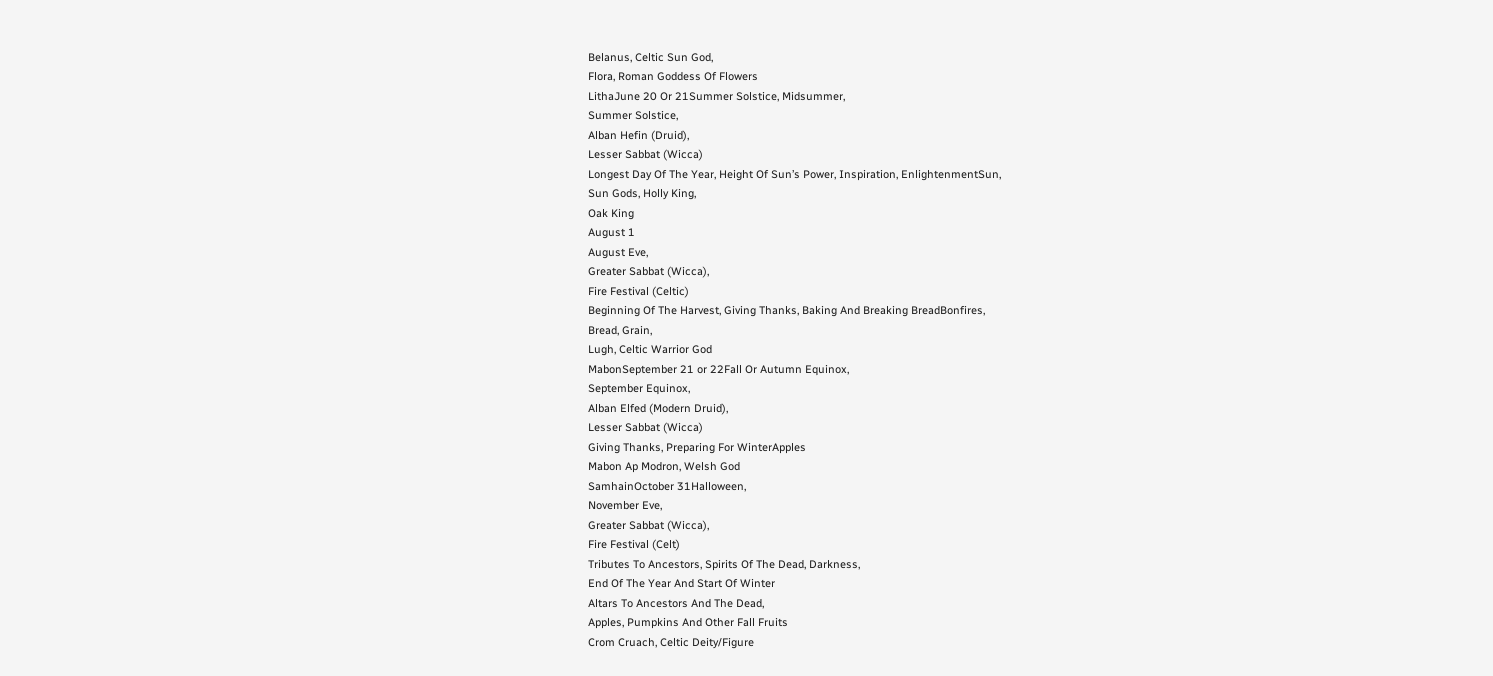Belanus, Celtic Sun God,
Flora, Roman Goddess Of Flowers
LithaJune 20 Or 21Summer Solstice, Midsummer,
Summer Solstice,
Alban Hefin (Druid),
Lesser Sabbat (Wicca)
Longest Day Of The Year, Height Of Sun’s Power, Inspiration, EnlightenmentSun,
Sun Gods, Holly King,
Oak King
August 1
August Eve,
Greater Sabbat (Wicca),
Fire Festival (Celtic)
Beginning Of The Harvest, Giving Thanks, Baking And Breaking BreadBonfires,
Bread, Grain,
Lugh, Celtic Warrior God
MabonSeptember 21 or 22Fall Or Autumn Equinox,
September Equinox,
Alban Elfed (Modern Druid),
Lesser Sabbat (Wicca)
Giving Thanks, Preparing For WinterApples
Mabon Ap Modron, Welsh God
SamhainOctober 31Halloween,
November Eve,
Greater Sabbat (Wicca),
Fire Festival (Celt)
Tributes To Ancestors, Spirits Of The Dead, Darkness,
End Of The Year And Start Of Winter
Altars To Ancestors And The Dead,
Apples, Pumpkins And Other Fall Fruits
Crom Cruach, Celtic Deity/Figure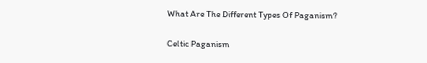What Are The Different Types Of Paganism?

Celtic Paganism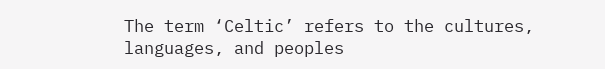The term ‘Celtic’ refers to the cultures, languages, and peoples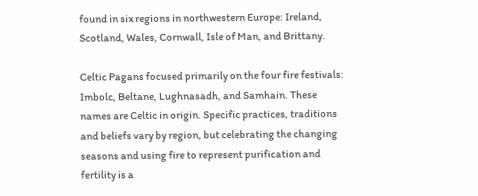found in six regions in northwestern Europe: Ireland, Scotland, Wales, Cornwall, Isle of Man, and Brittany.

Celtic Pagans focused primarily on the four fire festivals: Imbolc, Beltane, Lughnasadh, and Samhain. These names are Celtic in origin. Specific practices, traditions and beliefs vary by region, but celebrating the changing seasons and using fire to represent purification and fertility is a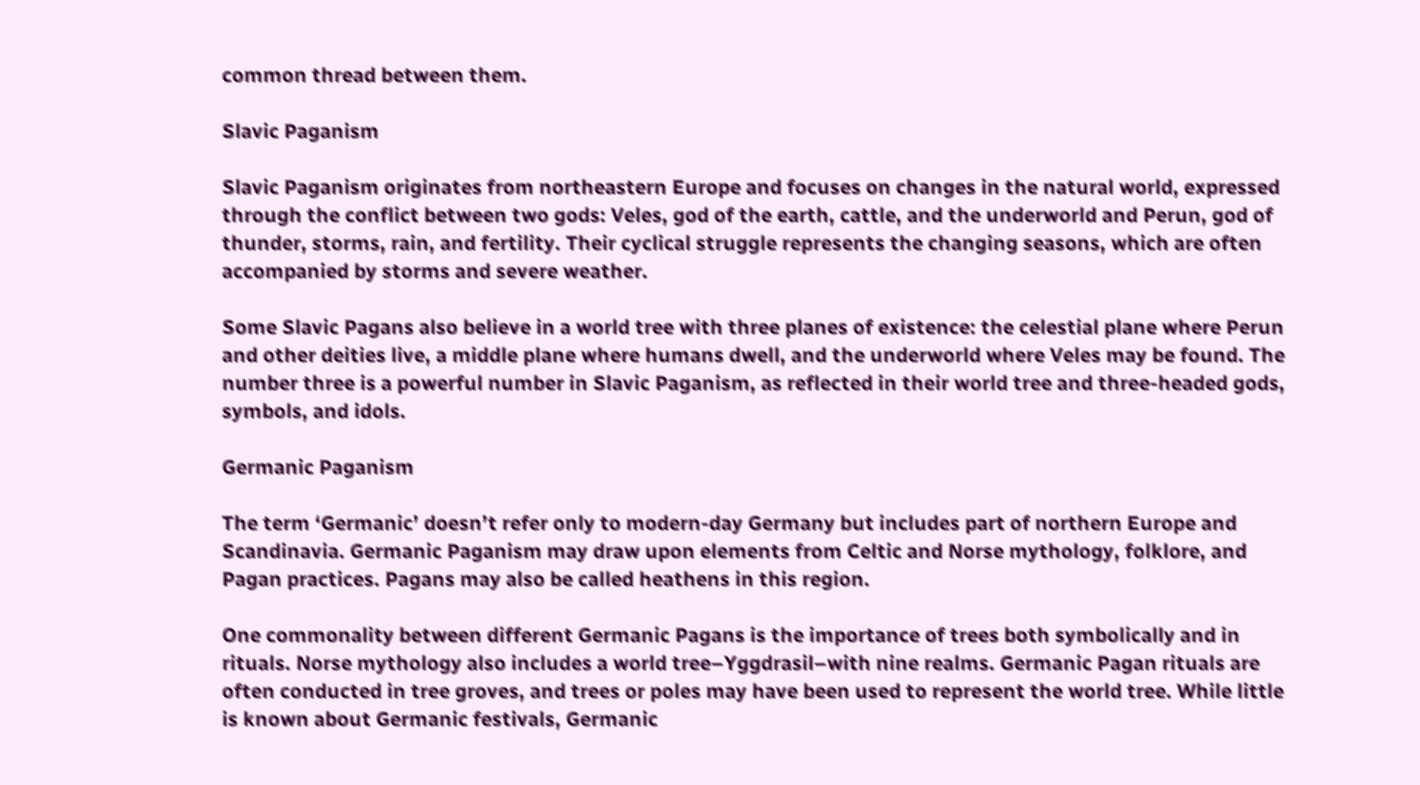common thread between them.

Slavic Paganism

Slavic Paganism originates from northeastern Europe and focuses on changes in the natural world, expressed through the conflict between two gods: Veles, god of the earth, cattle, and the underworld and Perun, god of thunder, storms, rain, and fertility. Their cyclical struggle represents the changing seasons, which are often accompanied by storms and severe weather.

Some Slavic Pagans also believe in a world tree with three planes of existence: the celestial plane where Perun and other deities live, a middle plane where humans dwell, and the underworld where Veles may be found. The number three is a powerful number in Slavic Paganism, as reflected in their world tree and three-headed gods, symbols, and idols.

Germanic Paganism

The term ‘Germanic’ doesn’t refer only to modern-day Germany but includes part of northern Europe and Scandinavia. Germanic Paganism may draw upon elements from Celtic and Norse mythology, folklore, and Pagan practices. Pagans may also be called heathens in this region.

One commonality between different Germanic Pagans is the importance of trees both symbolically and in rituals. Norse mythology also includes a world tree–Yggdrasil–with nine realms. Germanic Pagan rituals are often conducted in tree groves, and trees or poles may have been used to represent the world tree. While little is known about Germanic festivals, Germanic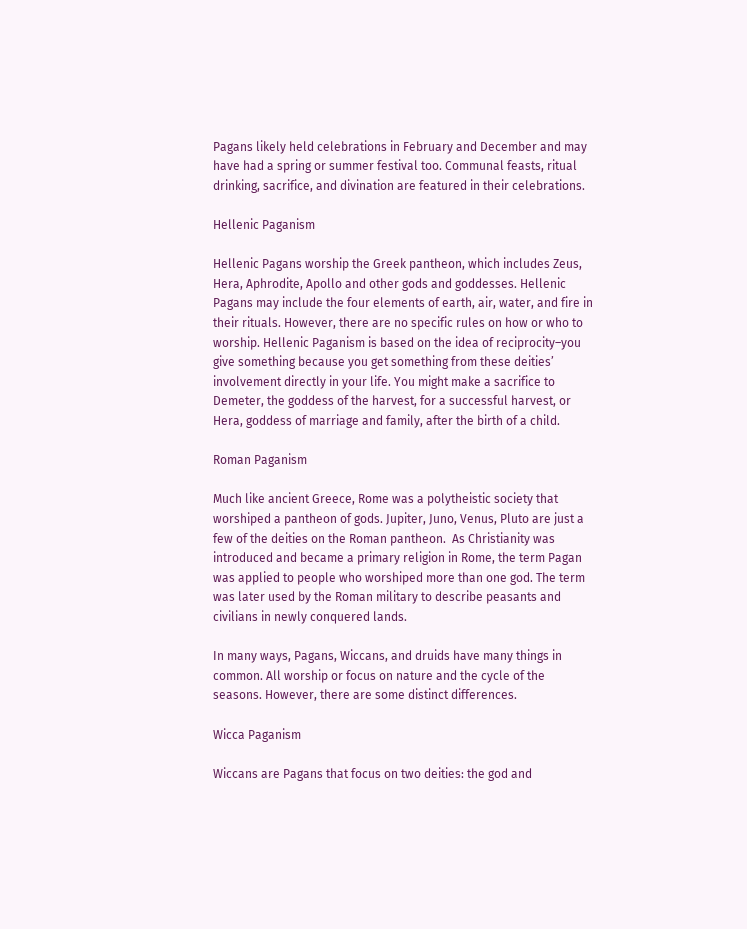Pagans likely held celebrations in February and December and may have had a spring or summer festival too. Communal feasts, ritual drinking, sacrifice, and divination are featured in their celebrations.

Hellenic Paganism

Hellenic Pagans worship the Greek pantheon, which includes Zeus, Hera, Aphrodite, Apollo and other gods and goddesses. Hellenic Pagans may include the four elements of earth, air, water, and fire in their rituals. However, there are no specific rules on how or who to worship. Hellenic Paganism is based on the idea of reciprocity–you give something because you get something from these deities’ involvement directly in your life. You might make a sacrifice to Demeter, the goddess of the harvest, for a successful harvest, or Hera, goddess of marriage and family, after the birth of a child.

Roman Paganism

Much like ancient Greece, Rome was a polytheistic society that worshiped a pantheon of gods. Jupiter, Juno, Venus, Pluto are just a few of the deities on the Roman pantheon.  As Christianity was introduced and became a primary religion in Rome, the term Pagan was applied to people who worshiped more than one god. The term was later used by the Roman military to describe peasants and civilians in newly conquered lands.

In many ways, Pagans, Wiccans, and druids have many things in common. All worship or focus on nature and the cycle of the seasons. However, there are some distinct differences.

Wicca Paganism

Wiccans are Pagans that focus on two deities: the god and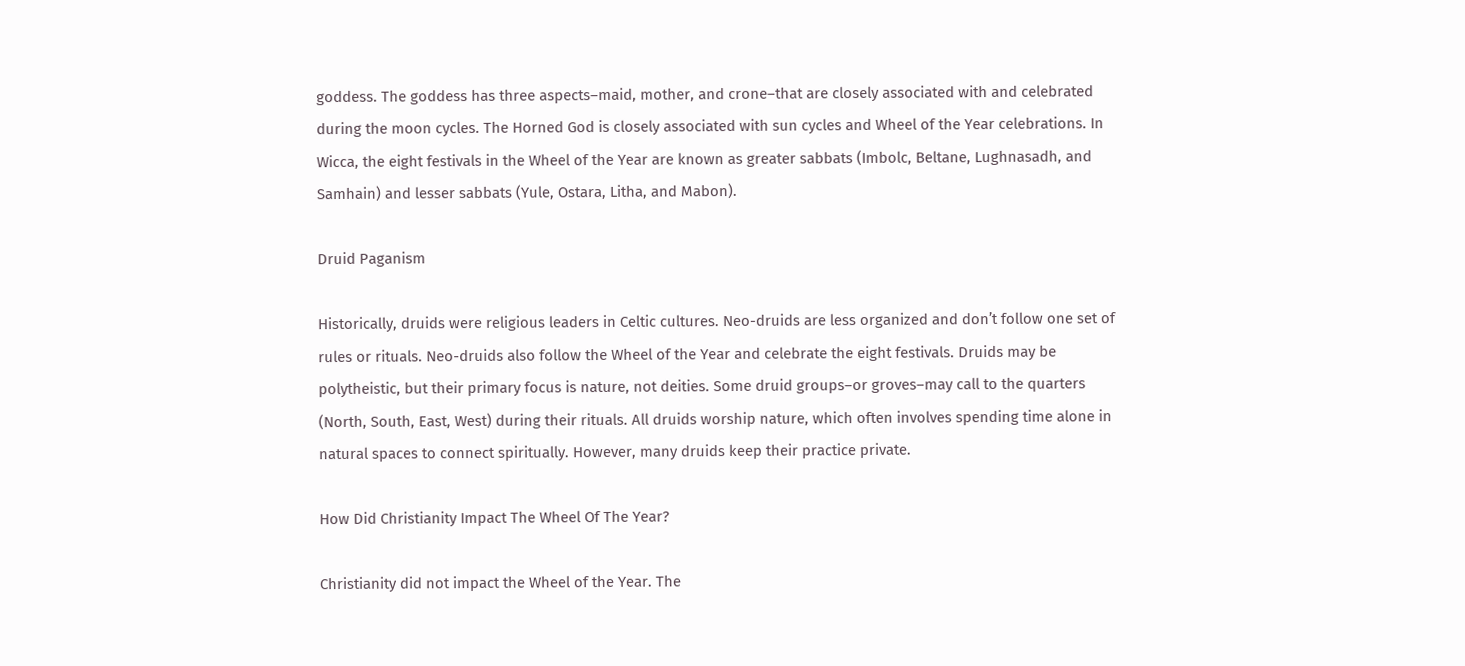goddess. The goddess has three aspects–maid, mother, and crone–that are closely associated with and celebrated during the moon cycles. The Horned God is closely associated with sun cycles and Wheel of the Year celebrations. In Wicca, the eight festivals in the Wheel of the Year are known as greater sabbats (Imbolc, Beltane, Lughnasadh, and Samhain) and lesser sabbats (Yule, Ostara, Litha, and Mabon).

Druid Paganism

Historically, druids were religious leaders in Celtic cultures. Neo-druids are less organized and don’t follow one set of rules or rituals. Neo-druids also follow the Wheel of the Year and celebrate the eight festivals. Druids may be polytheistic, but their primary focus is nature, not deities. Some druid groups–or groves–may call to the quarters (North, South, East, West) during their rituals. All druids worship nature, which often involves spending time alone in natural spaces to connect spiritually. However, many druids keep their practice private.

How Did Christianity Impact The Wheel Of The Year?

Christianity did not impact the Wheel of the Year. The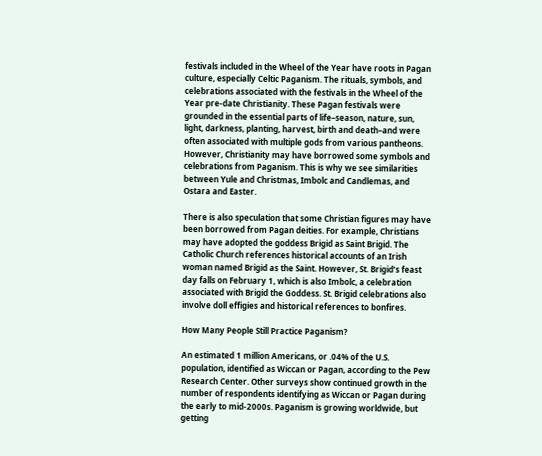festivals included in the Wheel of the Year have roots in Pagan culture, especially Celtic Paganism. The rituals, symbols, and celebrations associated with the festivals in the Wheel of the Year pre-date Christianity. These Pagan festivals were grounded in the essential parts of life–season, nature, sun, light, darkness, planting, harvest, birth and death–and were often associated with multiple gods from various pantheons. However, Christianity may have borrowed some symbols and celebrations from Paganism. This is why we see similarities between Yule and Christmas, Imbolc and Candlemas, and Ostara and Easter.

There is also speculation that some Christian figures may have been borrowed from Pagan deities. For example, Christians may have adopted the goddess Brigid as Saint Brigid. The Catholic Church references historical accounts of an Irish woman named Brigid as the Saint. However, St. Brigid’s feast day falls on February 1, which is also Imbolc, a celebration associated with Brigid the Goddess. St. Brigid celebrations also involve doll effigies and historical references to bonfires.

How Many People Still Practice Paganism?

An estimated 1 million Americans, or .04% of the U.S. population, identified as Wiccan or Pagan, according to the Pew Research Center. Other surveys show continued growth in the number of respondents identifying as Wiccan or Pagan during the early to mid-2000s. Paganism is growing worldwide, but getting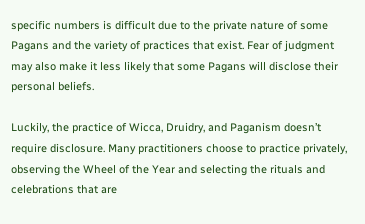specific numbers is difficult due to the private nature of some Pagans and the variety of practices that exist. Fear of judgment may also make it less likely that some Pagans will disclose their personal beliefs.

Luckily, the practice of Wicca, Druidry, and Paganism doesn’t require disclosure. Many practitioners choose to practice privately, observing the Wheel of the Year and selecting the rituals and celebrations that are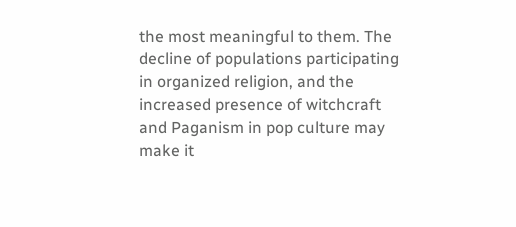the most meaningful to them. The decline of populations participating in organized religion, and the increased presence of witchcraft and Paganism in pop culture may make it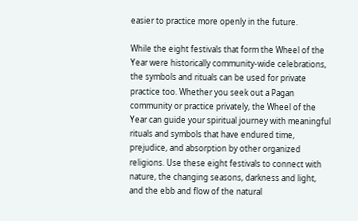easier to practice more openly in the future.

While the eight festivals that form the Wheel of the Year were historically community-wide celebrations, the symbols and rituals can be used for private practice too. Whether you seek out a Pagan community or practice privately, the Wheel of the Year can guide your spiritual journey with meaningful rituals and symbols that have endured time, prejudice, and absorption by other organized religions. Use these eight festivals to connect with nature, the changing seasons, darkness and light, and the ebb and flow of the natural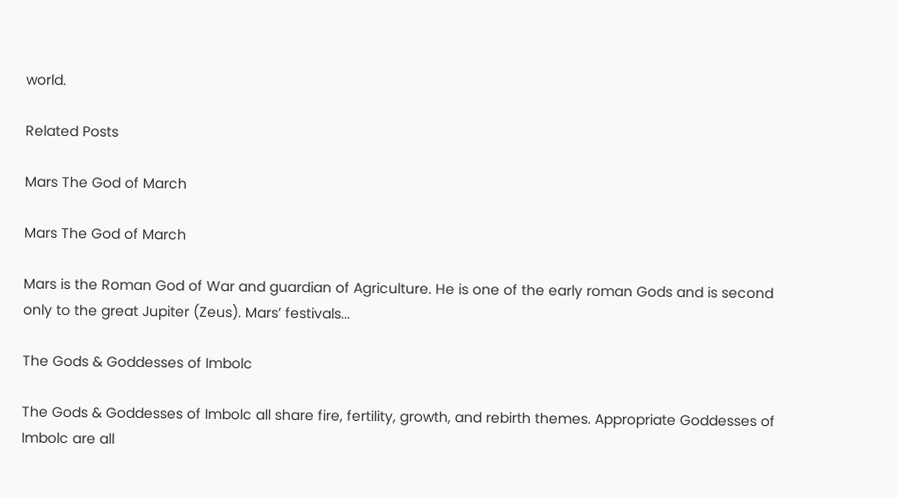world.

Related Posts

Mars The God of March

Mars The God of March

Mars is the Roman God of War and guardian of Agriculture. He is one of the early roman Gods and is second only to the great Jupiter (Zeus). Mars’ festivals...

The Gods & Goddesses of Imbolc

The Gods & Goddesses of Imbolc all share fire, fertility, growth, and rebirth themes. Appropriate Goddesses of Imbolc are all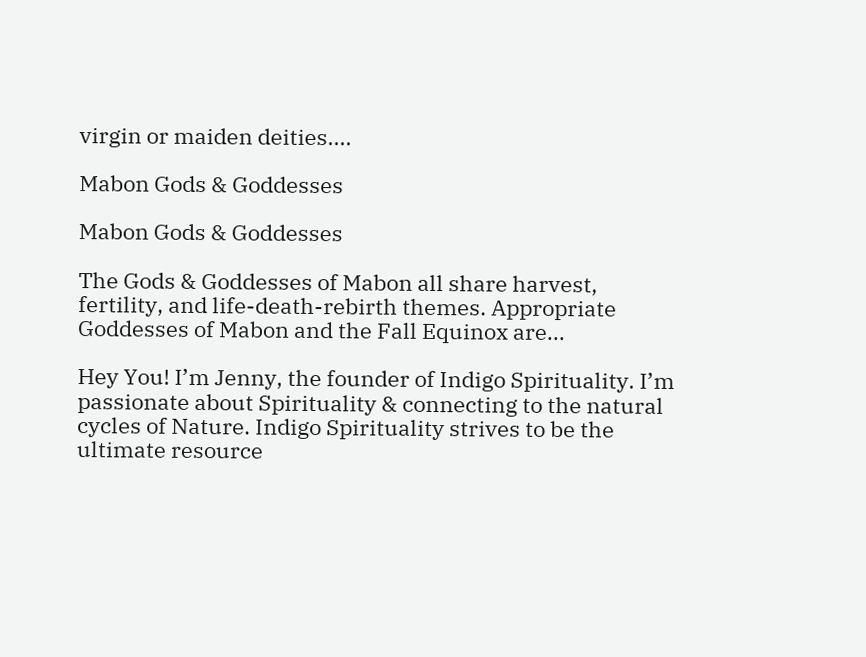virgin or maiden deities....

Mabon Gods & Goddesses

Mabon Gods & Goddesses

The Gods & Goddesses of Mabon all share harvest, fertility, and life-death-rebirth themes. Appropriate Goddesses of Mabon and the Fall Equinox are...

Hey You! I’m Jenny, the founder of Indigo Spirituality. I’m passionate about Spirituality & connecting to the natural cycles of Nature. Indigo Spirituality strives to be the ultimate resource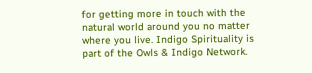for getting more in touch with the natural world around you no matter where you live. Indigo Spirituality is part of the Owls & Indigo Network.